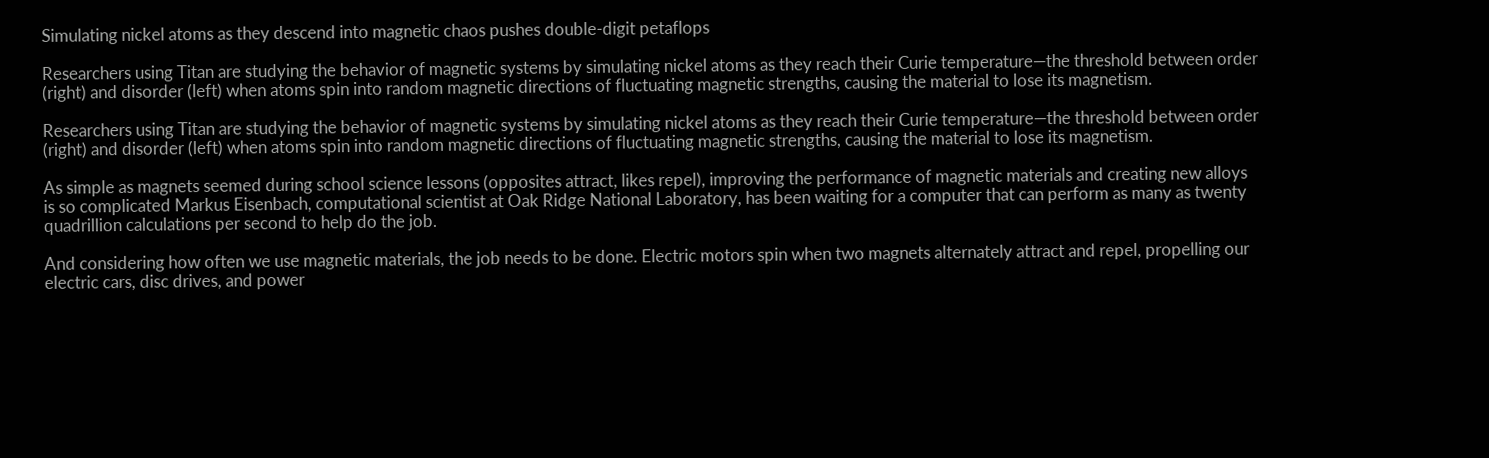Simulating nickel atoms as they descend into magnetic chaos pushes double-digit petaflops

Researchers using Titan are studying the behavior of magnetic systems by simulating nickel atoms as they reach their Curie temperature—the threshold between order (right) and disorder (left) when atoms spin into random magnetic directions of fluctuating magnetic strengths, causing the material to lose its magnetism.

Researchers using Titan are studying the behavior of magnetic systems by simulating nickel atoms as they reach their Curie temperature—the threshold between order (right) and disorder (left) when atoms spin into random magnetic directions of fluctuating magnetic strengths, causing the material to lose its magnetism.

As simple as magnets seemed during school science lessons (opposites attract, likes repel), improving the performance of magnetic materials and creating new alloys is so complicated Markus Eisenbach, computational scientist at Oak Ridge National Laboratory, has been waiting for a computer that can perform as many as twenty quadrillion calculations per second to help do the job.

And considering how often we use magnetic materials, the job needs to be done. Electric motors spin when two magnets alternately attract and repel, propelling our electric cars, disc drives, and power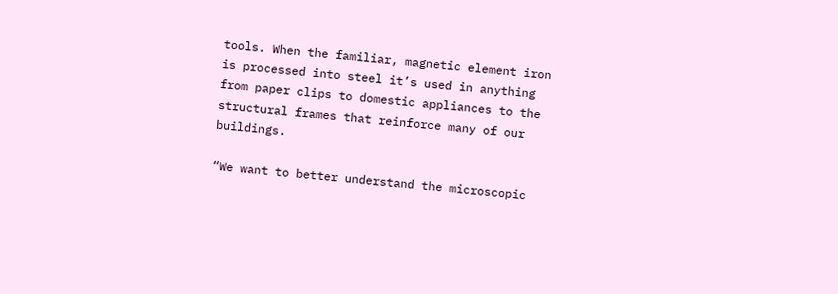tools. When the familiar, magnetic element iron is processed into steel it’s used in anything from paper clips to domestic appliances to the structural frames that reinforce many of our buildings.

“We want to better understand the microscopic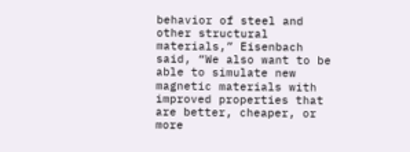behavior of steel and other structural materials,” Eisenbach said, “We also want to be able to simulate new magnetic materials with improved properties that are better, cheaper, or more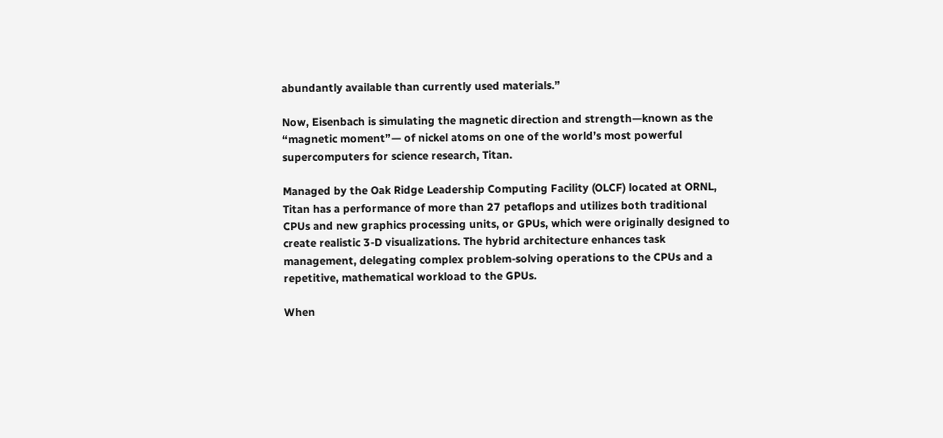abundantly available than currently used materials.”

Now, Eisenbach is simulating the magnetic direction and strength—known as the “magnetic moment”— of nickel atoms on one of the world’s most powerful supercomputers for science research, Titan.

Managed by the Oak Ridge Leadership Computing Facility (OLCF) located at ORNL, Titan has a performance of more than 27 petaflops and utilizes both traditional CPUs and new graphics processing units, or GPUs, which were originally designed to create realistic 3-D visualizations. The hybrid architecture enhances task management, delegating complex problem-solving operations to the CPUs and a repetitive, mathematical workload to the GPUs.

When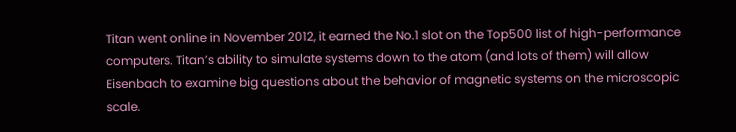Titan went online in November 2012, it earned the No.1 slot on the Top500 list of high-performance computers. Titan’s ability to simulate systems down to the atom (and lots of them) will allow Eisenbach to examine big questions about the behavior of magnetic systems on the microscopic scale.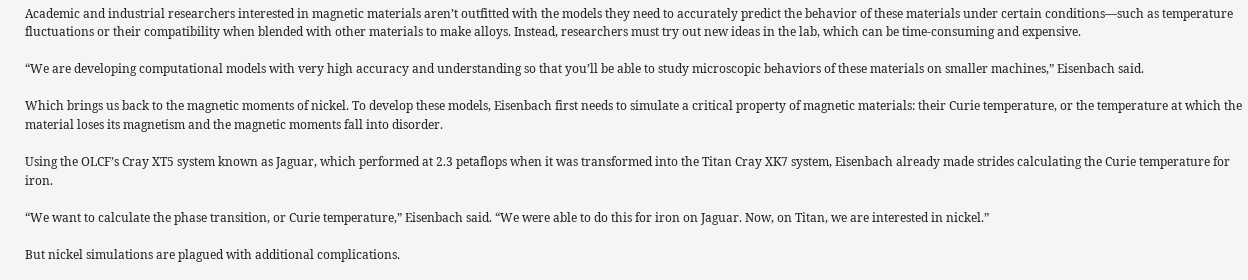Academic and industrial researchers interested in magnetic materials aren’t outfitted with the models they need to accurately predict the behavior of these materials under certain conditions—such as temperature fluctuations or their compatibility when blended with other materials to make alloys. Instead, researchers must try out new ideas in the lab, which can be time-consuming and expensive.

“We are developing computational models with very high accuracy and understanding so that you’ll be able to study microscopic behaviors of these materials on smaller machines,” Eisenbach said.

Which brings us back to the magnetic moments of nickel. To develop these models, Eisenbach first needs to simulate a critical property of magnetic materials: their Curie temperature, or the temperature at which the material loses its magnetism and the magnetic moments fall into disorder.

Using the OLCF’s Cray XT5 system known as Jaguar, which performed at 2.3 petaflops when it was transformed into the Titan Cray XK7 system, Eisenbach already made strides calculating the Curie temperature for iron.

“We want to calculate the phase transition, or Curie temperature,” Eisenbach said. “We were able to do this for iron on Jaguar. Now, on Titan, we are interested in nickel.”

But nickel simulations are plagued with additional complications.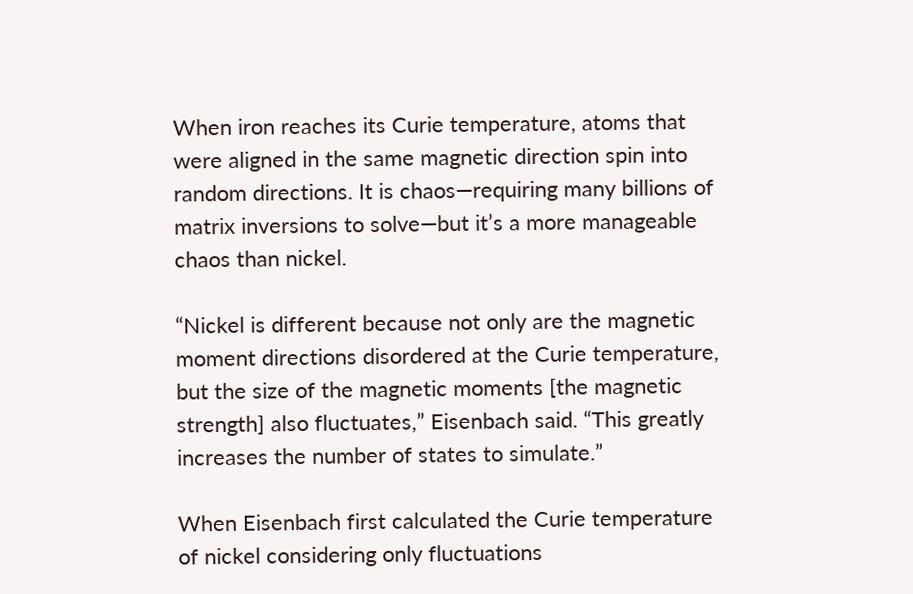When iron reaches its Curie temperature, atoms that were aligned in the same magnetic direction spin into random directions. It is chaos—requiring many billions of matrix inversions to solve—but it’s a more manageable chaos than nickel.

“Nickel is different because not only are the magnetic moment directions disordered at the Curie temperature, but the size of the magnetic moments [the magnetic strength] also fluctuates,” Eisenbach said. “This greatly increases the number of states to simulate.”

When Eisenbach first calculated the Curie temperature of nickel considering only fluctuations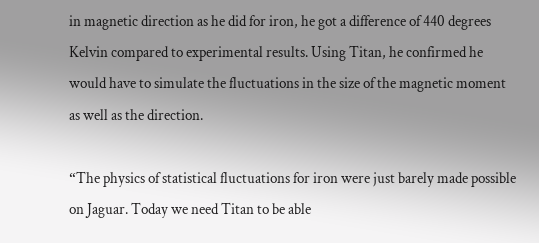in magnetic direction as he did for iron, he got a difference of 440 degrees Kelvin compared to experimental results. Using Titan, he confirmed he would have to simulate the fluctuations in the size of the magnetic moment as well as the direction.

“The physics of statistical fluctuations for iron were just barely made possible on Jaguar. Today we need Titan to be able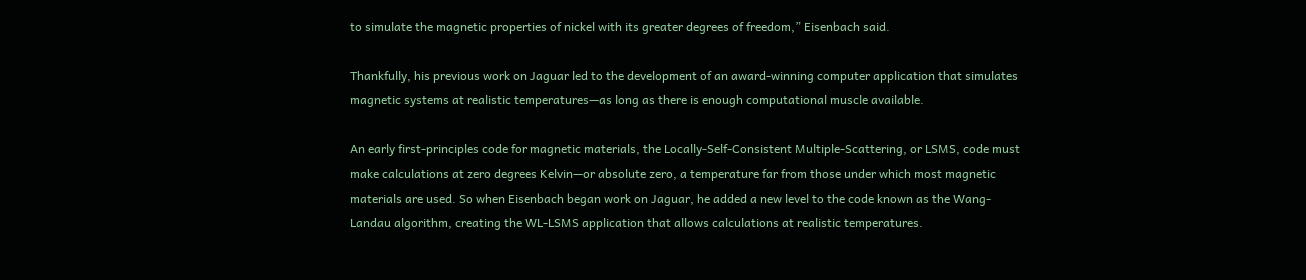to simulate the magnetic properties of nickel with its greater degrees of freedom,” Eisenbach said.

Thankfully, his previous work on Jaguar led to the development of an award-winning computer application that simulates magnetic systems at realistic temperatures—as long as there is enough computational muscle available.

An early first-principles code for magnetic materials, the Locally-Self-Consistent Multiple-Scattering, or LSMS, code must make calculations at zero degrees Kelvin—or absolute zero, a temperature far from those under which most magnetic materials are used. So when Eisenbach began work on Jaguar, he added a new level to the code known as the Wang-Landau algorithm, creating the WL-LSMS application that allows calculations at realistic temperatures.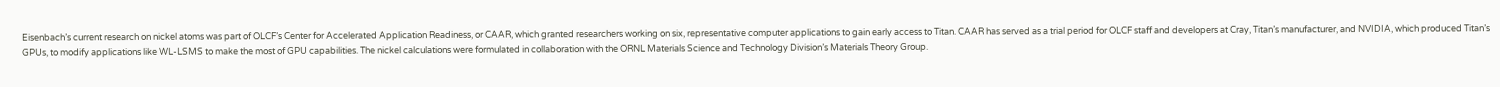Eisenbach’s current research on nickel atoms was part of OLCF’s Center for Accelerated Application Readiness, or CAAR, which granted researchers working on six, representative computer applications to gain early access to Titan. CAAR has served as a trial period for OLCF staff and developers at Cray, Titan’s manufacturer, and NVIDIA, which produced Titan’s GPUs, to modify applications like WL-LSMS to make the most of GPU capabilities. The nickel calculations were formulated in collaboration with the ORNL Materials Science and Technology Division’s Materials Theory Group.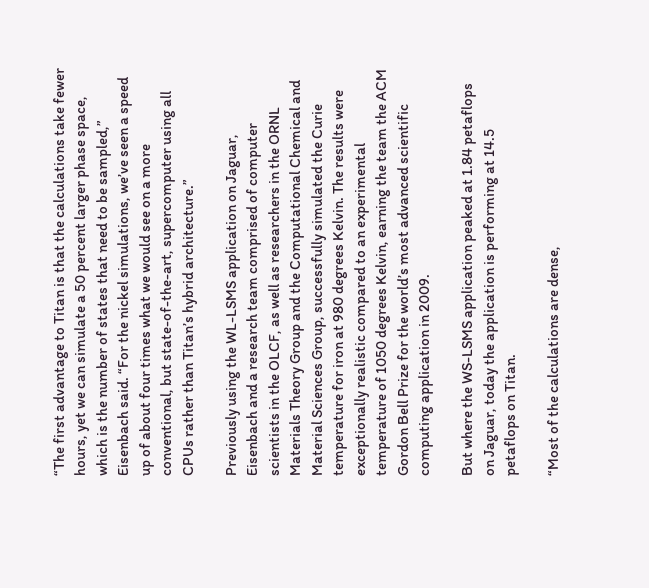“The first advantage to Titan is that the calculations take fewer hours, yet we can simulate a 50 percent larger phase space, which is the number of states that need to be sampled,” Eisenbach said. “For the nickel simulations, we’ve seen a speed up of about four times what we would see on a more conventional, but state-of-the-art, supercomputer using all CPUs rather than Titan’s hybrid architecture.”

Previously using the WL-LSMS application on Jaguar, Eisenbach and a research team comprised of computer scientists in the OLCF, as well as researchers in the ORNL Materials Theory Group and the Computational Chemical and Material Sciences Group, successfully simulated the Curie temperature for iron at 980 degrees Kelvin. The results were exceptionally realistic compared to an experimental temperature of 1050 degrees Kelvin, earning the team the ACM Gordon Bell Prize for the world’s most advanced scientific computing application in 2009.

But where the WS-LSMS application peaked at 1.84 petaflops on Jaguar, today the application is performing at 14.5 petaflops on Titan.

“Most of the calculations are dense,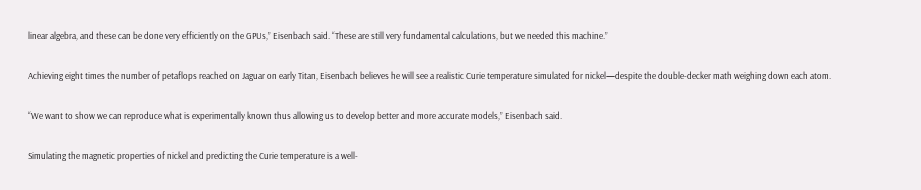linear algebra, and these can be done very efficiently on the GPUs,” Eisenbach said. “These are still very fundamental calculations, but we needed this machine.”

Achieving eight times the number of petaflops reached on Jaguar on early Titan, Eisenbach believes he will see a realistic Curie temperature simulated for nickel—despite the double-decker math weighing down each atom.

“We want to show we can reproduce what is experimentally known thus allowing us to develop better and more accurate models,” Eisenbach said.

Simulating the magnetic properties of nickel and predicting the Curie temperature is a well-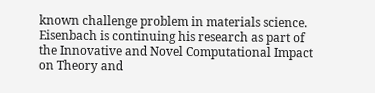known challenge problem in materials science. Eisenbach is continuing his research as part of the Innovative and Novel Computational Impact on Theory and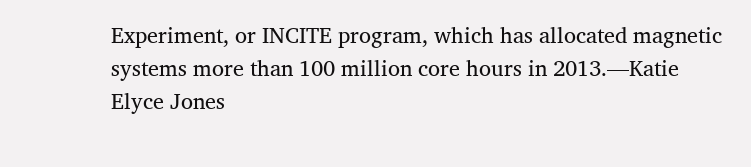Experiment, or INCITE program, which has allocated magnetic systems more than 100 million core hours in 2013.—Katie Elyce Jones